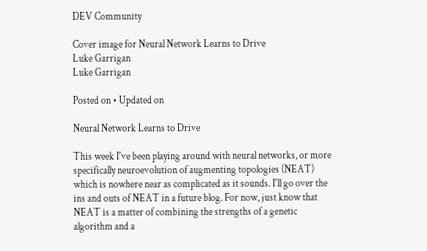DEV Community

Cover image for Neural Network Learns to Drive
Luke Garrigan
Luke Garrigan

Posted on • Updated on

Neural Network Learns to Drive

This week I've been playing around with neural networks, or more specifically neuroevolution of augmenting topologies (NEAT) which is nowhere near as complicated as it sounds. I'll go over the ins and outs of NEAT in a future blog. For now, just know that NEAT is a matter of combining the strengths of a genetic algorithm and a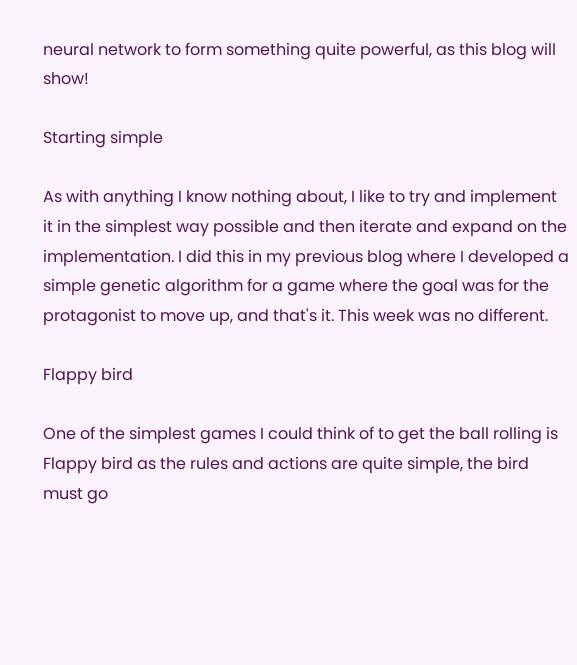neural network to form something quite powerful, as this blog will show!

Starting simple

As with anything I know nothing about, I like to try and implement it in the simplest way possible and then iterate and expand on the implementation. I did this in my previous blog where I developed a simple genetic algorithm for a game where the goal was for the protagonist to move up, and that's it. This week was no different.

Flappy bird

One of the simplest games I could think of to get the ball rolling is Flappy bird as the rules and actions are quite simple, the bird must go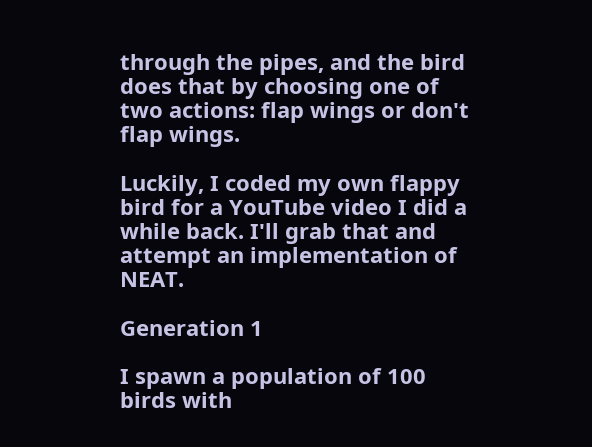through the pipes, and the bird does that by choosing one of two actions: flap wings or don't flap wings.

Luckily, I coded my own flappy bird for a YouTube video I did a while back. I'll grab that and attempt an implementation of NEAT.

Generation 1

I spawn a population of 100 birds with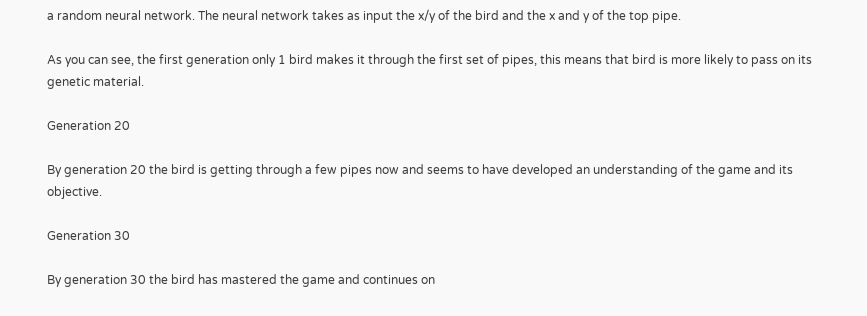a random neural network. The neural network takes as input the x/y of the bird and the x and y of the top pipe.

As you can see, the first generation only 1 bird makes it through the first set of pipes, this means that bird is more likely to pass on its genetic material.

Generation 20

By generation 20 the bird is getting through a few pipes now and seems to have developed an understanding of the game and its objective.

Generation 30

By generation 30 the bird has mastered the game and continues on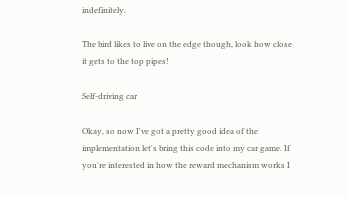indefinitely.

The bird likes to live on the edge though, look how close it gets to the top pipes!

Self-driving car

Okay, so now I've got a pretty good idea of the implementation let's bring this code into my car game. If you're interested in how the reward mechanism works I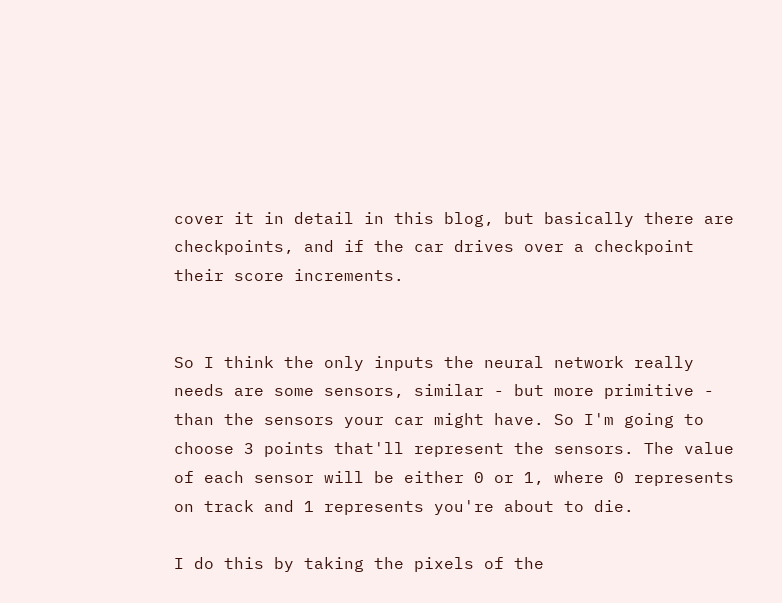cover it in detail in this blog, but basically there are checkpoints, and if the car drives over a checkpoint their score increments.


So I think the only inputs the neural network really needs are some sensors, similar - but more primitive - than the sensors your car might have. So I'm going to choose 3 points that'll represent the sensors. The value of each sensor will be either 0 or 1, where 0 represents on track and 1 represents you're about to die.

I do this by taking the pixels of the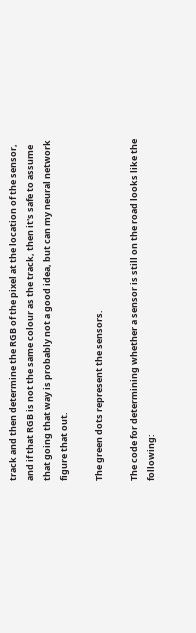track and then determine the RGB of the pixel at the location of the sensor, and if that RGB is not the same colour as the track, then it's safe to assume that going that way is probably not a good idea, but can my neural network figure that out.

The green dots represent the sensors.

The code for determining whether a sensor is still on the road looks like the following: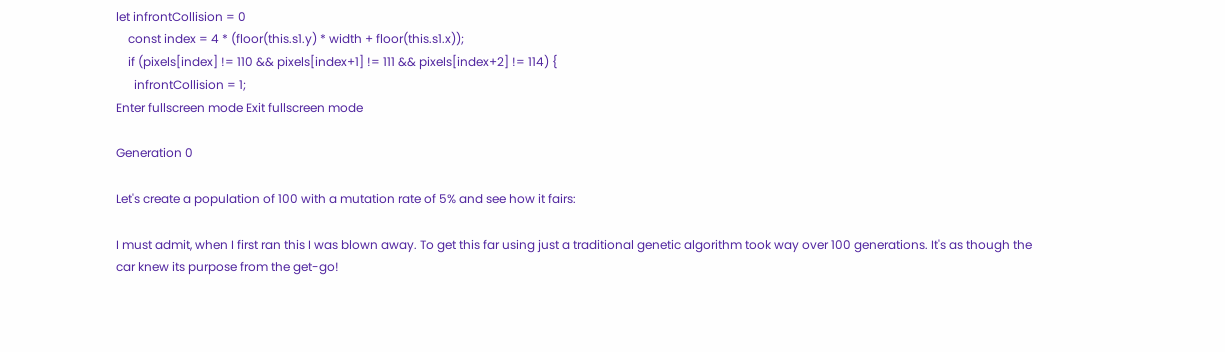let infrontCollision = 0
    const index = 4 * (floor(this.s1.y) * width + floor(this.s1.x));
    if (pixels[index] != 110 && pixels[index+1] != 111 && pixels[index+2] != 114) {
      infrontCollision = 1;
Enter fullscreen mode Exit fullscreen mode

Generation 0

Let's create a population of 100 with a mutation rate of 5% and see how it fairs:

I must admit, when I first ran this I was blown away. To get this far using just a traditional genetic algorithm took way over 100 generations. It's as though the car knew its purpose from the get-go!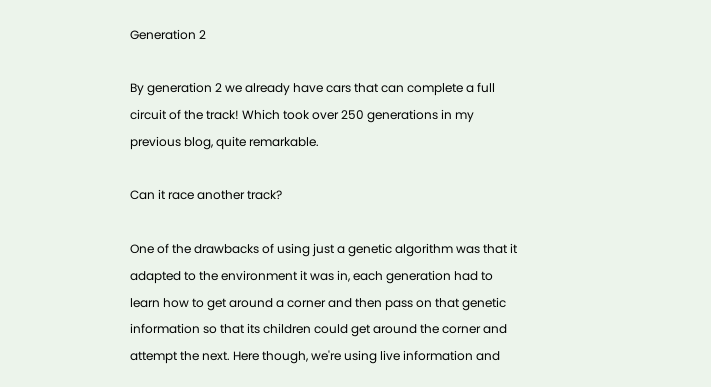Generation 2

By generation 2 we already have cars that can complete a full circuit of the track! Which took over 250 generations in my previous blog, quite remarkable.

Can it race another track?

One of the drawbacks of using just a genetic algorithm was that it adapted to the environment it was in, each generation had to learn how to get around a corner and then pass on that genetic information so that its children could get around the corner and attempt the next. Here though, we're using live information and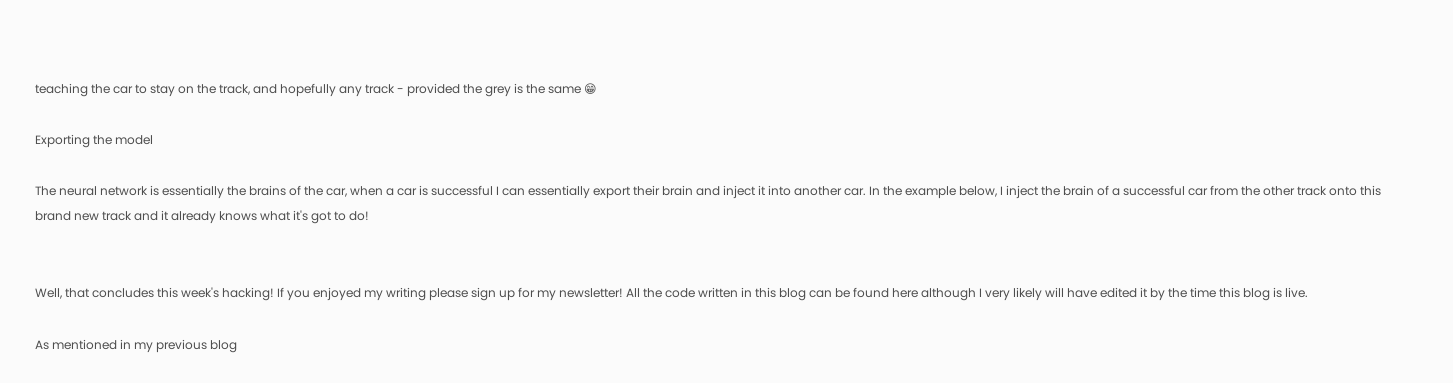teaching the car to stay on the track, and hopefully any track - provided the grey is the same 😁

Exporting the model

The neural network is essentially the brains of the car, when a car is successful I can essentially export their brain and inject it into another car. In the example below, I inject the brain of a successful car from the other track onto this brand new track and it already knows what it's got to do!


Well, that concludes this week's hacking! If you enjoyed my writing please sign up for my newsletter! All the code written in this blog can be found here although I very likely will have edited it by the time this blog is live.

As mentioned in my previous blog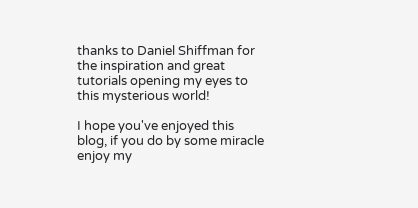thanks to Daniel Shiffman for the inspiration and great tutorials opening my eyes to this mysterious world!

I hope you've enjoyed this blog, if you do by some miracle enjoy my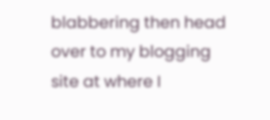blabbering then head over to my blogging site at where I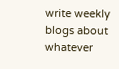write weekly blogs about whatever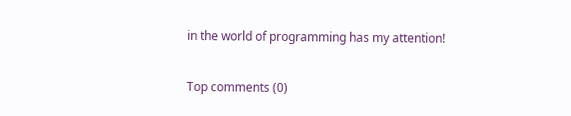in the world of programming has my attention!

Top comments (0)